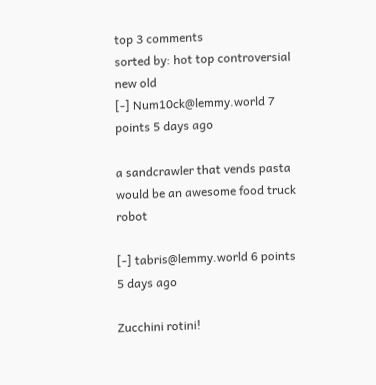top 3 comments
sorted by: hot top controversial new old
[-] Num10ck@lemmy.world 7 points 5 days ago

a sandcrawler that vends pasta would be an awesome food truck robot

[-] tabris@lemmy.world 6 points 5 days ago

Zucchini rotini!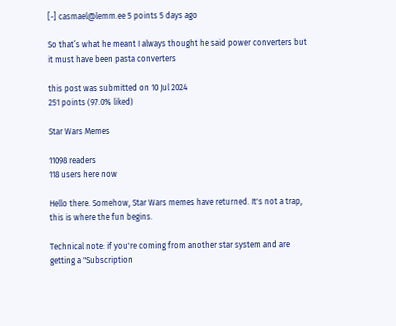[-] casmael@lemm.ee 5 points 5 days ago

So that’s what he meant I always thought he said power converters but it must have been pasta converters

this post was submitted on 10 Jul 2024
251 points (97.0% liked)

Star Wars Memes

11098 readers
118 users here now

Hello there. Somehow, Star Wars memes have returned. It's not a trap, this is where the fun begins.

Technical note: if you're coming from another star system and are getting a "Subscription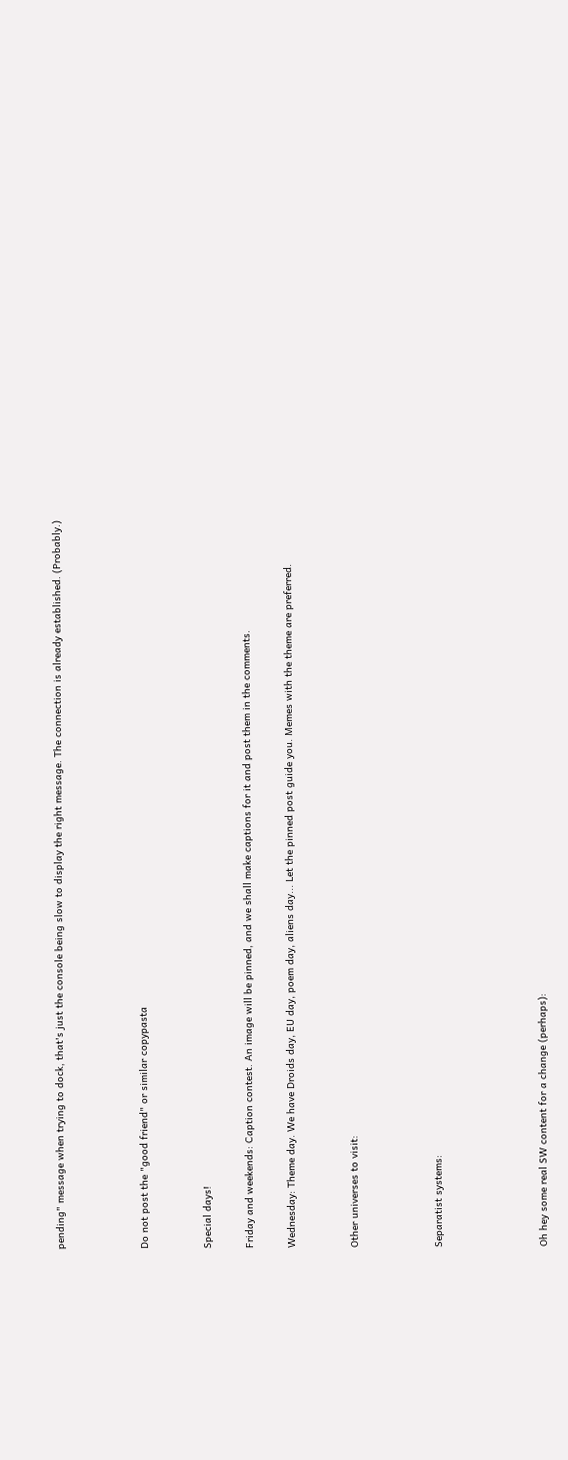pending" message when trying to dock, that's just the console being slow to display the right message. The connection is already established. (Probably.)



Do not post the "good friend" or similar copypasta


Special days!

Friday and weekends: Caption contest. An image will be pinned, and we shall make captions for it and post them in the comments.

Wednesday: Theme day. We have Droids day, EU day, poem day, aliens day... Let the pinned post guide you. Memes with the theme are preferred.


Other universes to visit:



Separatist systems:




Oh hey some real SW content for a change (perhaps):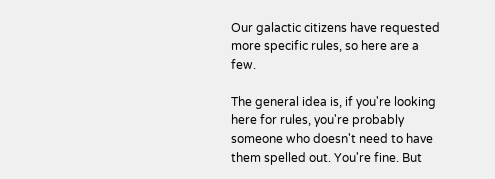Our galactic citizens have requested more specific rules, so here are a few.

The general idea is, if you're looking here for rules, you're probably someone who doesn't need to have them spelled out. You're fine. But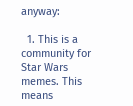anyway:

  1. This is a community for Star Wars memes. This means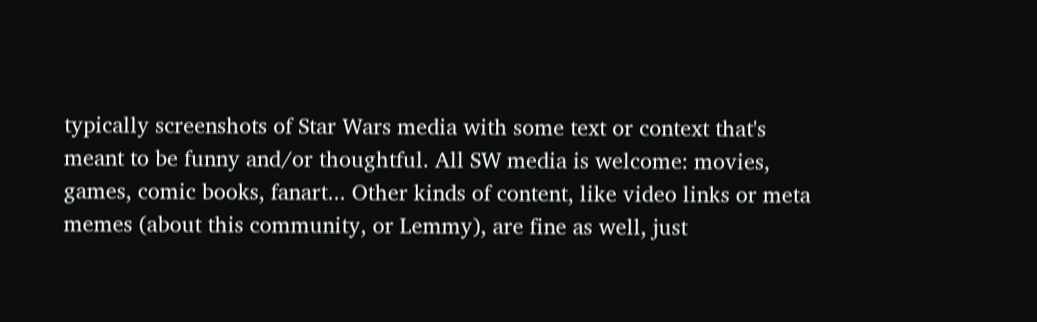typically screenshots of Star Wars media with some text or context that's meant to be funny and/or thoughtful. All SW media is welcome: movies, games, comic books, fanart... Other kinds of content, like video links or meta memes (about this community, or Lemmy), are fine as well, just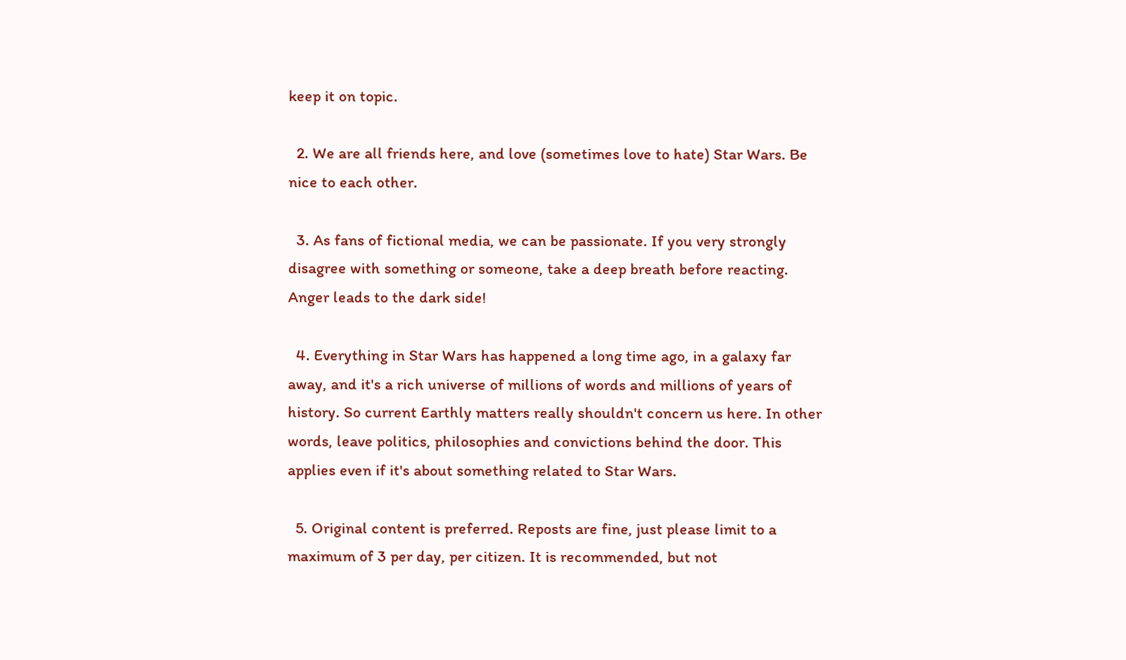keep it on topic.

  2. We are all friends here, and love (sometimes love to hate) Star Wars. Be nice to each other.

  3. As fans of fictional media, we can be passionate. If you very strongly disagree with something or someone, take a deep breath before reacting. Anger leads to the dark side!

  4. Everything in Star Wars has happened a long time ago, in a galaxy far away, and it's a rich universe of millions of words and millions of years of history. So current Earthly matters really shouldn't concern us here. In other words, leave politics, philosophies and convictions behind the door. This applies even if it's about something related to Star Wars.

  5. Original content is preferred. Reposts are fine, just please limit to a maximum of 3 per day, per citizen. It is recommended, but not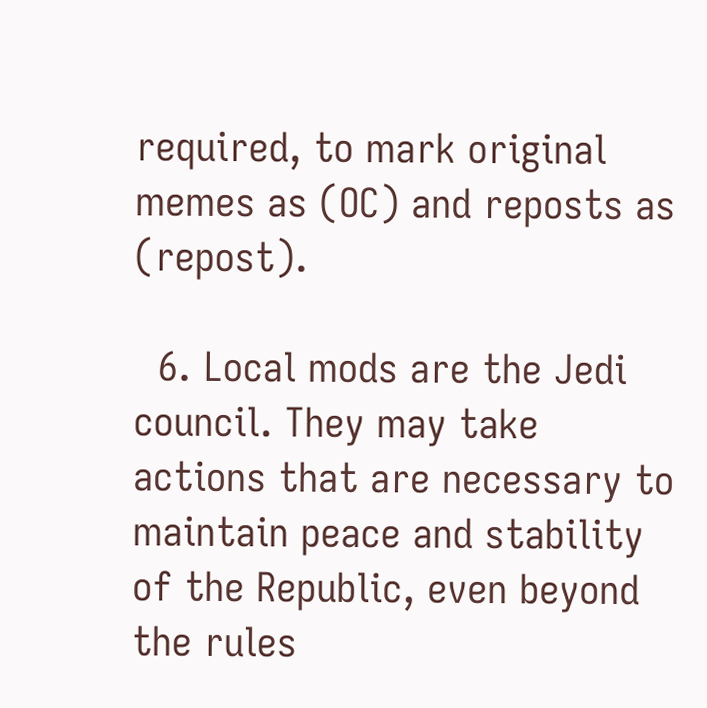required, to mark original memes as (OC) and reposts as (repost).

  6. Local mods are the Jedi council. They may take actions that are necessary to maintain peace and stability of the Republic, even beyond the rules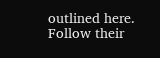outlined here. Follow their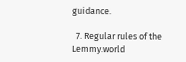guidance.

  7. Regular rules of the Lemmy.world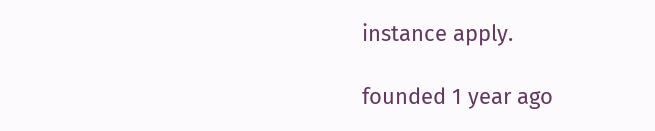instance apply.

founded 1 year ago